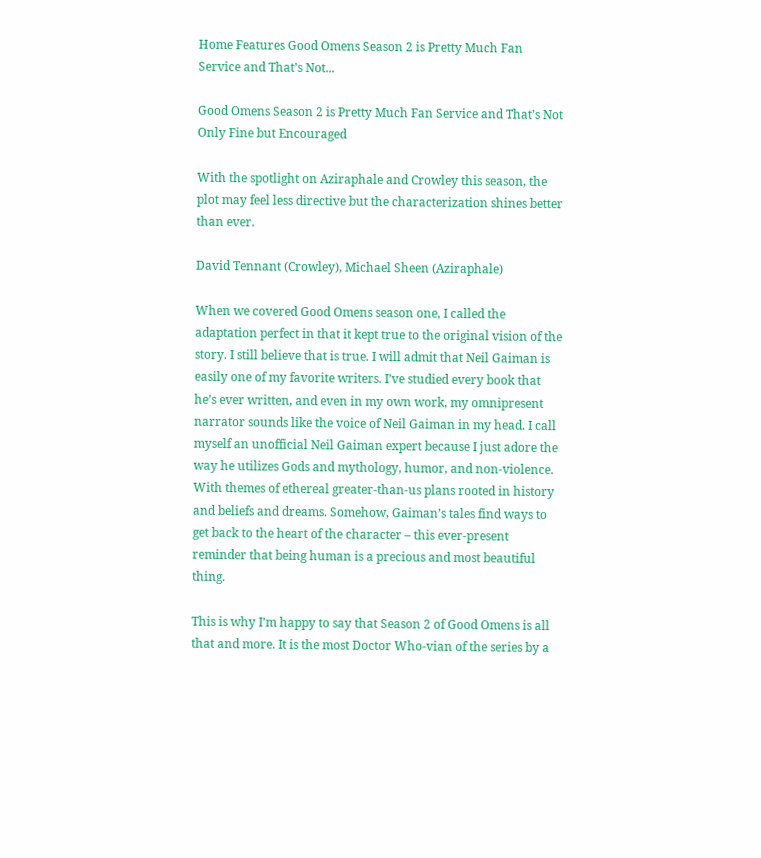Home Features Good Omens Season 2 is Pretty Much Fan Service and That’s Not...

Good Omens Season 2 is Pretty Much Fan Service and That’s Not Only Fine but Encouraged

With the spotlight on Aziraphale and Crowley this season, the plot may feel less directive but the characterization shines better than ever.

David Tennant (Crowley), Michael Sheen (Aziraphale)

When we covered Good Omens season one, I called the adaptation perfect in that it kept true to the original vision of the story. I still believe that is true. I will admit that Neil Gaiman is easily one of my favorite writers. I’ve studied every book that he’s ever written, and even in my own work, my omnipresent narrator sounds like the voice of Neil Gaiman in my head. I call myself an unofficial Neil Gaiman expert because I just adore the way he utilizes Gods and mythology, humor, and non-violence. With themes of ethereal greater-than-us plans rooted in history and beliefs and dreams. Somehow, Gaiman’s tales find ways to get back to the heart of the character – this ever-present reminder that being human is a precious and most beautiful thing.

This is why I’m happy to say that Season 2 of Good Omens is all that and more. It is the most Doctor Who-vian of the series by a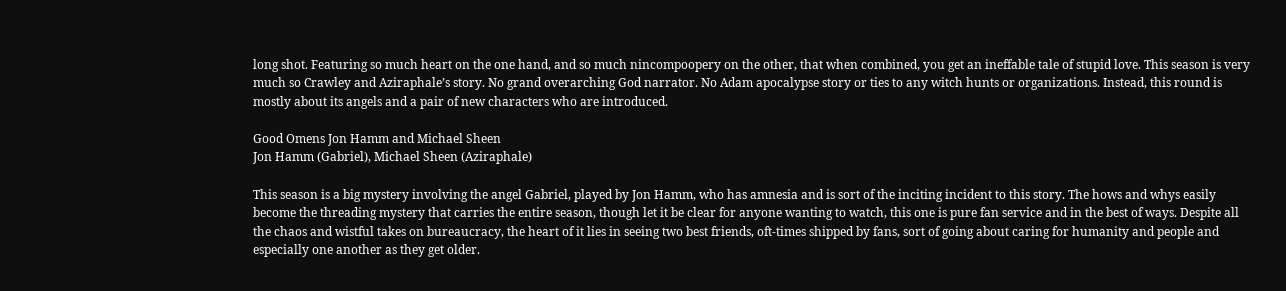long shot. Featuring so much heart on the one hand, and so much nincompoopery on the other, that when combined, you get an ineffable tale of stupid love. This season is very much so Crawley and Aziraphale’s story. No grand overarching God narrator. No Adam apocalypse story or ties to any witch hunts or organizations. Instead, this round is mostly about its angels and a pair of new characters who are introduced.

Good Omens Jon Hamm and Michael Sheen
Jon Hamm (Gabriel), Michael Sheen (Aziraphale)

This season is a big mystery involving the angel Gabriel, played by Jon Hamm, who has amnesia and is sort of the inciting incident to this story. The hows and whys easily become the threading mystery that carries the entire season, though let it be clear for anyone wanting to watch, this one is pure fan service and in the best of ways. Despite all the chaos and wistful takes on bureaucracy, the heart of it lies in seeing two best friends, oft-times shipped by fans, sort of going about caring for humanity and people and especially one another as they get older.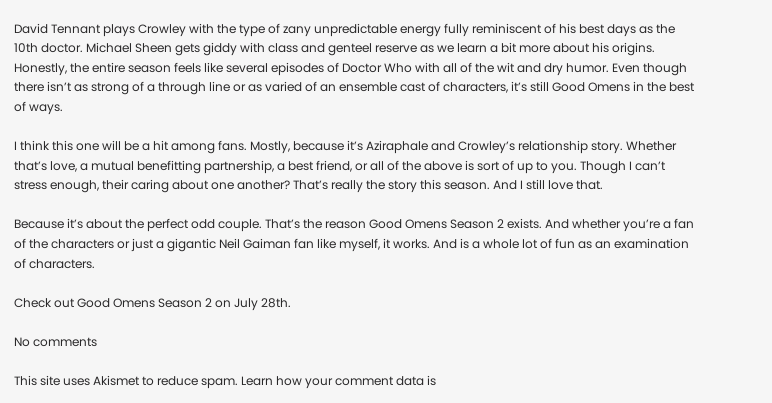David Tennant plays Crowley with the type of zany unpredictable energy fully reminiscent of his best days as the 10th doctor. Michael Sheen gets giddy with class and genteel reserve as we learn a bit more about his origins. Honestly, the entire season feels like several episodes of Doctor Who with all of the wit and dry humor. Even though there isn’t as strong of a through line or as varied of an ensemble cast of characters, it’s still Good Omens in the best of ways.

I think this one will be a hit among fans. Mostly, because it’s Aziraphale and Crowley’s relationship story. Whether that’s love, a mutual benefitting partnership, a best friend, or all of the above is sort of up to you. Though I can’t stress enough, their caring about one another? That’s really the story this season. And I still love that.

Because it’s about the perfect odd couple. That’s the reason Good Omens Season 2 exists. And whether you’re a fan of the characters or just a gigantic Neil Gaiman fan like myself, it works. And is a whole lot of fun as an examination of characters.

Check out Good Omens Season 2 on July 28th.

No comments

This site uses Akismet to reduce spam. Learn how your comment data is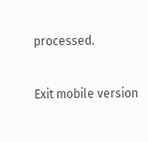processed.

Exit mobile version